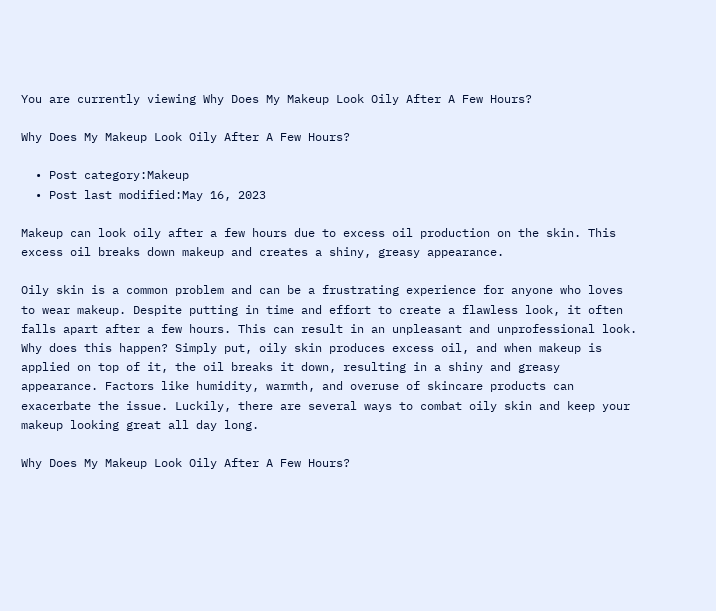You are currently viewing Why Does My Makeup Look Oily After A Few Hours?

Why Does My Makeup Look Oily After A Few Hours?

  • Post category:Makeup
  • Post last modified:May 16, 2023

Makeup can look oily after a few hours due to excess oil production on the skin. This excess oil breaks down makeup and creates a shiny, greasy appearance.

Oily skin is a common problem and can be a frustrating experience for anyone who loves to wear makeup. Despite putting in time and effort to create a flawless look, it often falls apart after a few hours. This can result in an unpleasant and unprofessional look. Why does this happen? Simply put, oily skin produces excess oil, and when makeup is applied on top of it, the oil breaks it down, resulting in a shiny and greasy appearance. Factors like humidity, warmth, and overuse of skincare products can exacerbate the issue. Luckily, there are several ways to combat oily skin and keep your makeup looking great all day long.

Why Does My Makeup Look Oily After A Few Hours?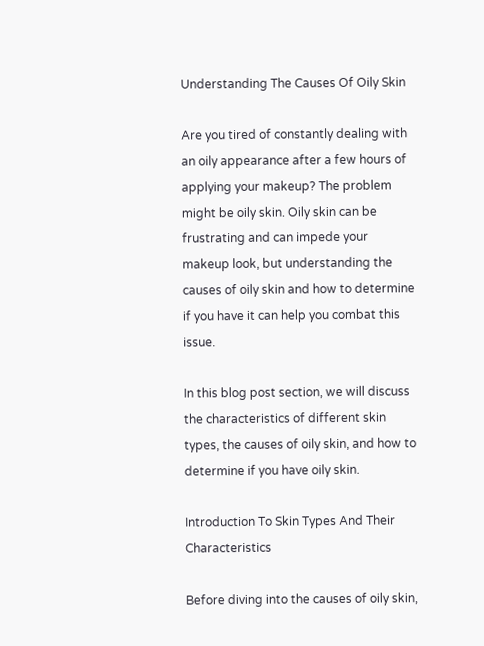Understanding The Causes Of Oily Skin

Are you tired of constantly dealing with an oily appearance after a few hours of applying your makeup? The problem might be oily skin. Oily skin can be frustrating and can impede your makeup look, but understanding the causes of oily skin and how to determine if you have it can help you combat this issue.

In this blog post section, we will discuss the characteristics of different skin types, the causes of oily skin, and how to determine if you have oily skin.

Introduction To Skin Types And Their Characteristics

Before diving into the causes of oily skin,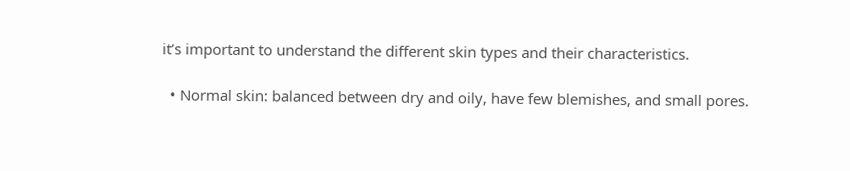it’s important to understand the different skin types and their characteristics.

  • Normal skin: balanced between dry and oily, have few blemishes, and small pores.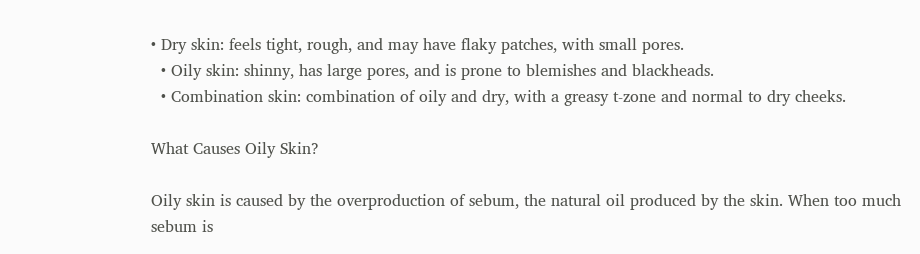• Dry skin: feels tight, rough, and may have flaky patches, with small pores.
  • Oily skin: shinny, has large pores, and is prone to blemishes and blackheads.
  • Combination skin: combination of oily and dry, with a greasy t-zone and normal to dry cheeks.

What Causes Oily Skin?

Oily skin is caused by the overproduction of sebum, the natural oil produced by the skin. When too much sebum is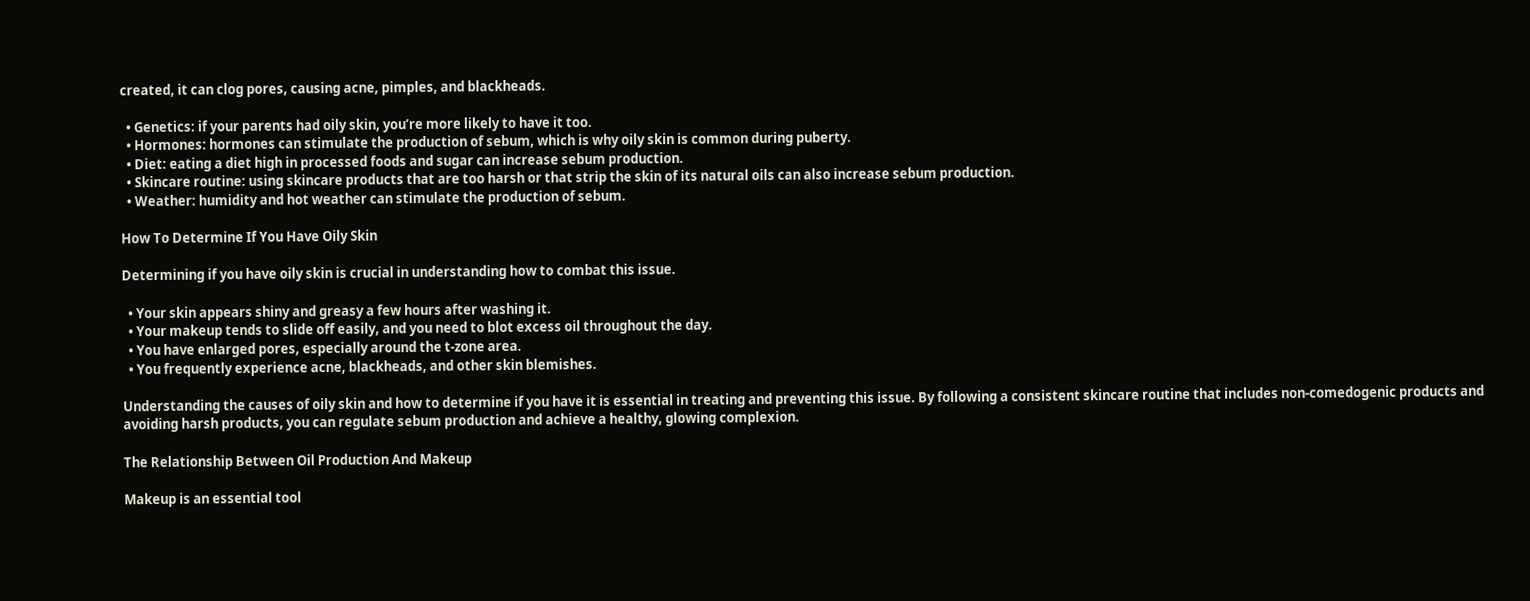created, it can clog pores, causing acne, pimples, and blackheads.

  • Genetics: if your parents had oily skin, you’re more likely to have it too.
  • Hormones: hormones can stimulate the production of sebum, which is why oily skin is common during puberty.
  • Diet: eating a diet high in processed foods and sugar can increase sebum production.
  • Skincare routine: using skincare products that are too harsh or that strip the skin of its natural oils can also increase sebum production.
  • Weather: humidity and hot weather can stimulate the production of sebum.

How To Determine If You Have Oily Skin

Determining if you have oily skin is crucial in understanding how to combat this issue.

  • Your skin appears shiny and greasy a few hours after washing it.
  • Your makeup tends to slide off easily, and you need to blot excess oil throughout the day.
  • You have enlarged pores, especially around the t-zone area.
  • You frequently experience acne, blackheads, and other skin blemishes.

Understanding the causes of oily skin and how to determine if you have it is essential in treating and preventing this issue. By following a consistent skincare routine that includes non-comedogenic products and avoiding harsh products, you can regulate sebum production and achieve a healthy, glowing complexion.

The Relationship Between Oil Production And Makeup

Makeup is an essential tool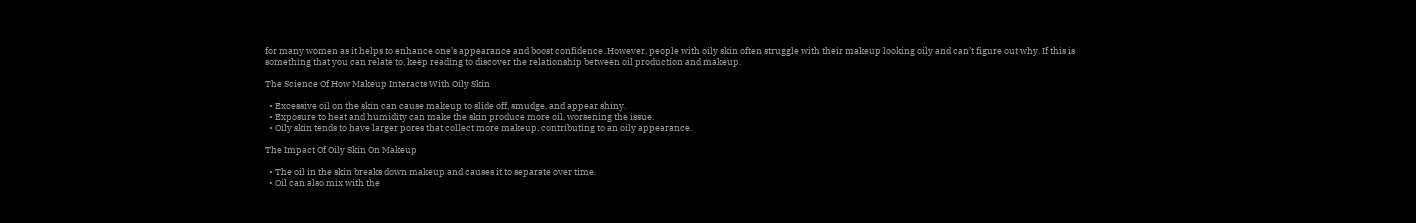for many women as it helps to enhance one’s appearance and boost confidence. However, people with oily skin often struggle with their makeup looking oily and can’t figure out why. If this is something that you can relate to, keep reading to discover the relationship between oil production and makeup.

The Science Of How Makeup Interacts With Oily Skin

  • Excessive oil on the skin can cause makeup to slide off, smudge, and appear shiny.
  • Exposure to heat and humidity can make the skin produce more oil, worsening the issue.
  • Oily skin tends to have larger pores that collect more makeup, contributing to an oily appearance.

The Impact Of Oily Skin On Makeup

  • The oil in the skin breaks down makeup and causes it to separate over time.
  • Oil can also mix with the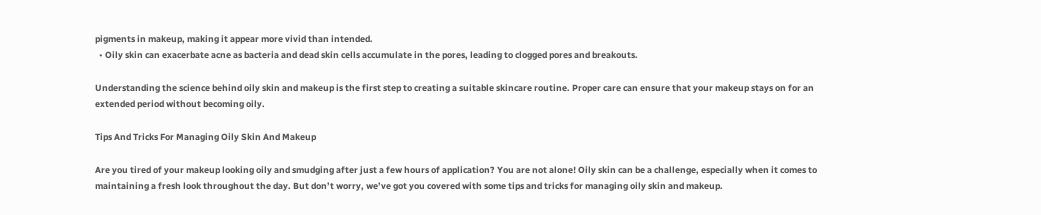pigments in makeup, making it appear more vivid than intended.
  • Oily skin can exacerbate acne as bacteria and dead skin cells accumulate in the pores, leading to clogged pores and breakouts.

Understanding the science behind oily skin and makeup is the first step to creating a suitable skincare routine. Proper care can ensure that your makeup stays on for an extended period without becoming oily.

Tips And Tricks For Managing Oily Skin And Makeup

Are you tired of your makeup looking oily and smudging after just a few hours of application? You are not alone! Oily skin can be a challenge, especially when it comes to maintaining a fresh look throughout the day. But don’t worry, we’ve got you covered with some tips and tricks for managing oily skin and makeup.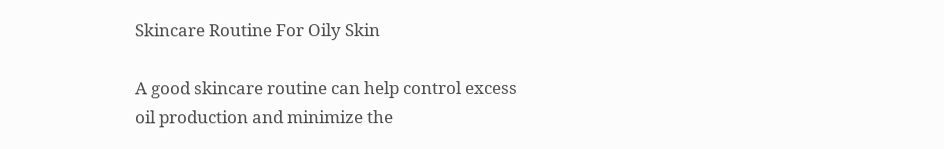Skincare Routine For Oily Skin

A good skincare routine can help control excess oil production and minimize the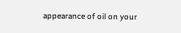appearance of oil on your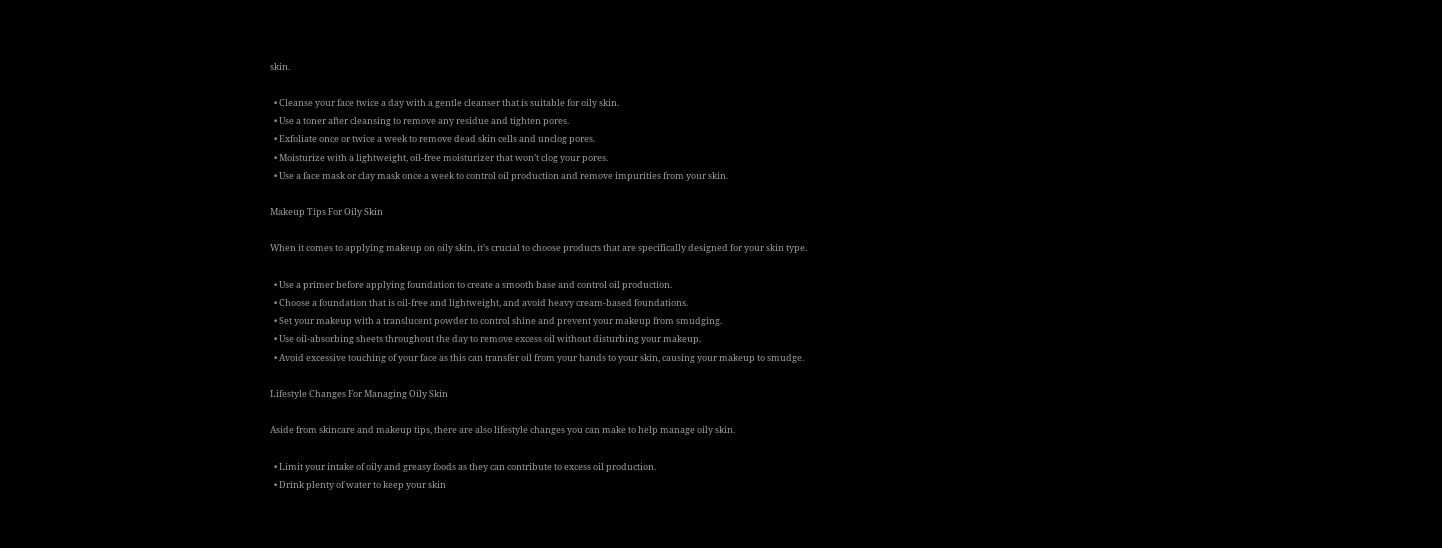skin.

  • Cleanse your face twice a day with a gentle cleanser that is suitable for oily skin.
  • Use a toner after cleansing to remove any residue and tighten pores.
  • Exfoliate once or twice a week to remove dead skin cells and unclog pores.
  • Moisturize with a lightweight, oil-free moisturizer that won’t clog your pores.
  • Use a face mask or clay mask once a week to control oil production and remove impurities from your skin.

Makeup Tips For Oily Skin

When it comes to applying makeup on oily skin, it’s crucial to choose products that are specifically designed for your skin type.

  • Use a primer before applying foundation to create a smooth base and control oil production.
  • Choose a foundation that is oil-free and lightweight, and avoid heavy cream-based foundations.
  • Set your makeup with a translucent powder to control shine and prevent your makeup from smudging.
  • Use oil-absorbing sheets throughout the day to remove excess oil without disturbing your makeup.
  • Avoid excessive touching of your face as this can transfer oil from your hands to your skin, causing your makeup to smudge.

Lifestyle Changes For Managing Oily Skin

Aside from skincare and makeup tips, there are also lifestyle changes you can make to help manage oily skin.

  • Limit your intake of oily and greasy foods as they can contribute to excess oil production.
  • Drink plenty of water to keep your skin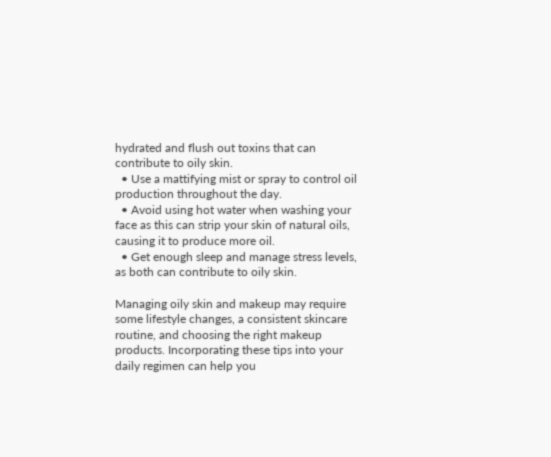hydrated and flush out toxins that can contribute to oily skin.
  • Use a mattifying mist or spray to control oil production throughout the day.
  • Avoid using hot water when washing your face as this can strip your skin of natural oils, causing it to produce more oil.
  • Get enough sleep and manage stress levels, as both can contribute to oily skin.

Managing oily skin and makeup may require some lifestyle changes, a consistent skincare routine, and choosing the right makeup products. Incorporating these tips into your daily regimen can help you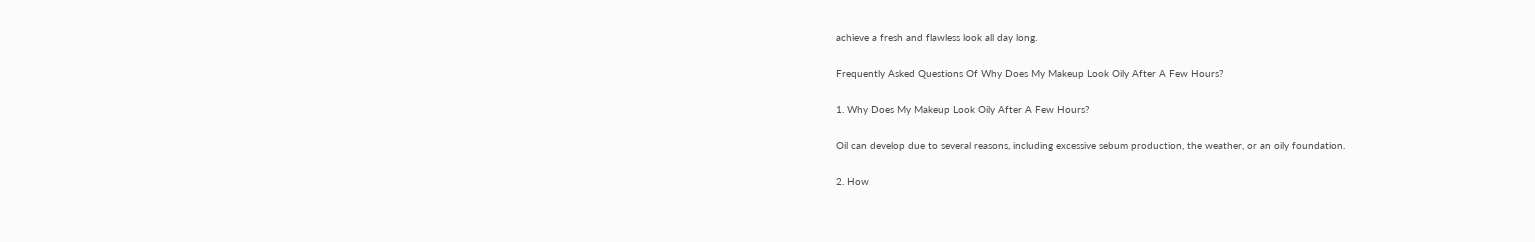achieve a fresh and flawless look all day long.

Frequently Asked Questions Of Why Does My Makeup Look Oily After A Few Hours?

1. Why Does My Makeup Look Oily After A Few Hours?

Oil can develop due to several reasons, including excessive sebum production, the weather, or an oily foundation.

2. How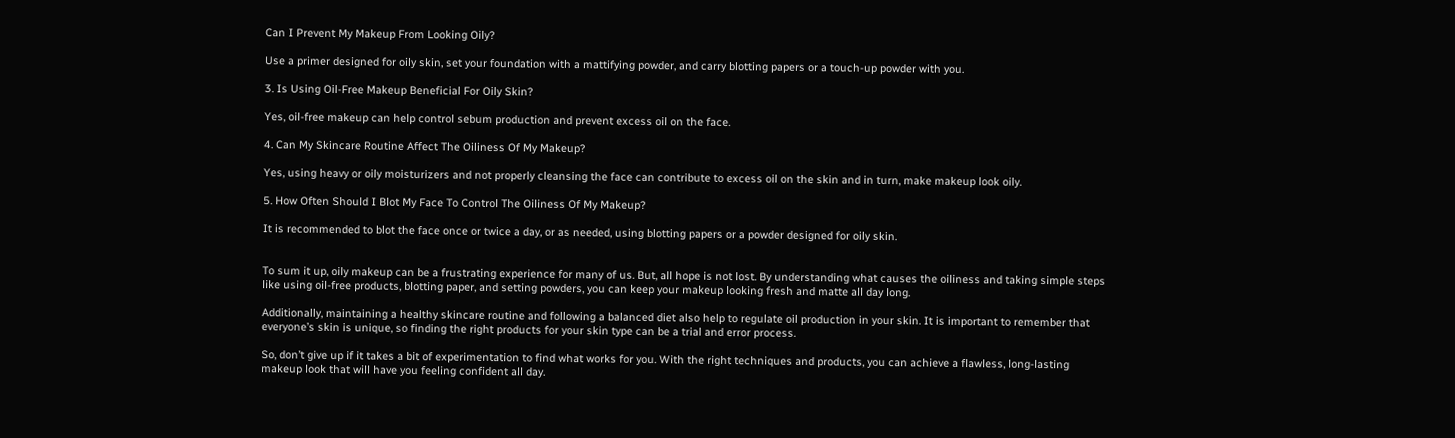Can I Prevent My Makeup From Looking Oily?

Use a primer designed for oily skin, set your foundation with a mattifying powder, and carry blotting papers or a touch-up powder with you.

3. Is Using Oil-Free Makeup Beneficial For Oily Skin?

Yes, oil-free makeup can help control sebum production and prevent excess oil on the face.

4. Can My Skincare Routine Affect The Oiliness Of My Makeup?

Yes, using heavy or oily moisturizers and not properly cleansing the face can contribute to excess oil on the skin and in turn, make makeup look oily.

5. How Often Should I Blot My Face To Control The Oiliness Of My Makeup?

It is recommended to blot the face once or twice a day, or as needed, using blotting papers or a powder designed for oily skin.


To sum it up, oily makeup can be a frustrating experience for many of us. But, all hope is not lost. By understanding what causes the oiliness and taking simple steps like using oil-free products, blotting paper, and setting powders, you can keep your makeup looking fresh and matte all day long.

Additionally, maintaining a healthy skincare routine and following a balanced diet also help to regulate oil production in your skin. It is important to remember that everyone’s skin is unique, so finding the right products for your skin type can be a trial and error process.

So, don’t give up if it takes a bit of experimentation to find what works for you. With the right techniques and products, you can achieve a flawless, long-lasting makeup look that will have you feeling confident all day.